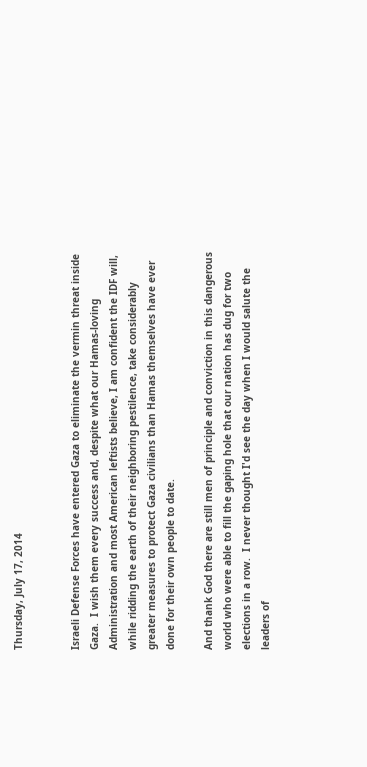Thursday, July 17, 2014


Israeli Defense Forces have entered Gaza to eliminate the vermin threat inside Gaza.  I wish them every success and, despite what our Hamas-loving Administration and most American leftists believe, I am confident the IDF will, while ridding the earth of their neighboring pestilence, take considerably greater measures to protect Gaza civilians than Hamas themselves have ever done for their own people to date.

And thank God there are still men of principle and conviction in this dangerous world who were able to fill the gaping hole that our nation has dug for two elections in a row.  I never thought I'd see the day when I would salute the leaders of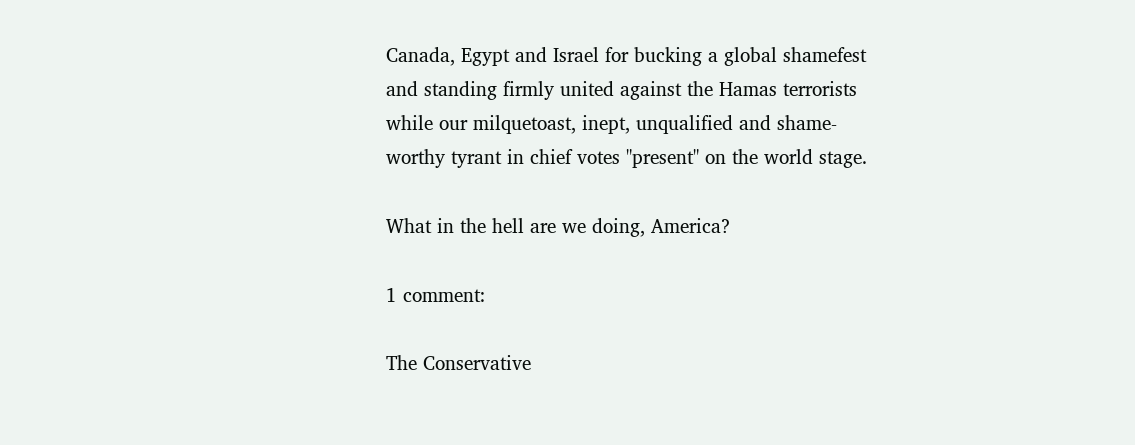Canada, Egypt and Israel for bucking a global shamefest and standing firmly united against the Hamas terrorists while our milquetoast, inept, unqualified and shame-worthy tyrant in chief votes "present" on the world stage.

What in the hell are we doing, America?

1 comment:

The Conservative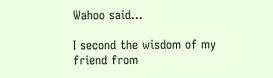Wahoo said...

I second the wisdom of my friend from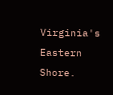Virginia's Eastern Shore.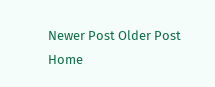Newer Post Older Post Home